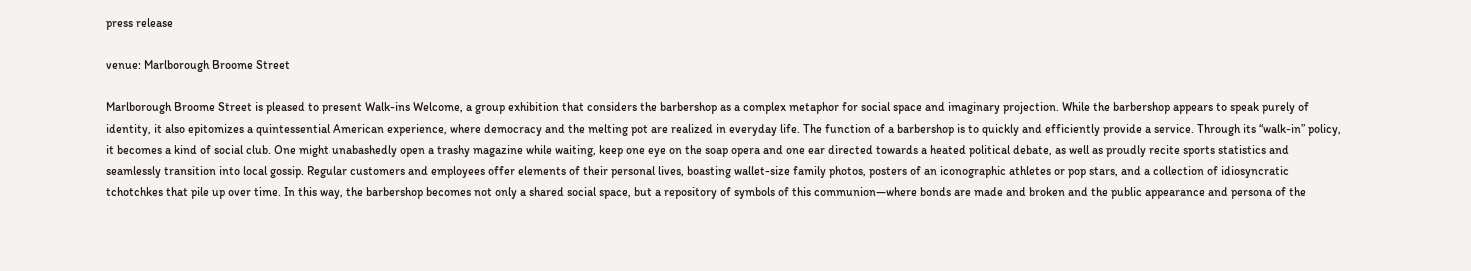press release

venue: Marlborough Broome Street

Marlborough Broome Street is pleased to present Walk-ins Welcome, a group exhibition that considers the barbershop as a complex metaphor for social space and imaginary projection. While the barbershop appears to speak purely of identity, it also epitomizes a quintessential American experience, where democracy and the melting pot are realized in everyday life. The function of a barbershop is to quickly and efficiently provide a service. Through its “walk-in” policy, it becomes a kind of social club. One might unabashedly open a trashy magazine while waiting, keep one eye on the soap opera and one ear directed towards a heated political debate, as well as proudly recite sports statistics and seamlessly transition into local gossip. Regular customers and employees offer elements of their personal lives, boasting wallet-size family photos, posters of an iconographic athletes or pop stars, and a collection of idiosyncratic tchotchkes that pile up over time. In this way, the barbershop becomes not only a shared social space, but a repository of symbols of this communion—where bonds are made and broken and the public appearance and persona of the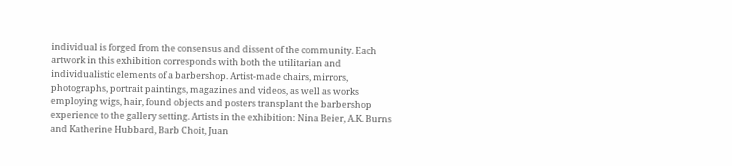individual is forged from the consensus and dissent of the community. Each artwork in this exhibition corresponds with both the utilitarian and individualistic elements of a barbershop. Artist-made chairs, mirrors, photographs, portrait paintings, magazines and videos, as well as works employing wigs, hair, found objects and posters transplant the barbershop experience to the gallery setting. Artists in the exhibition: Nina Beier, A.K. Burns and Katherine Hubbard, Barb Choit, Juan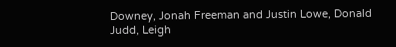Downey, Jonah Freeman and Justin Lowe, Donald Judd, Leigh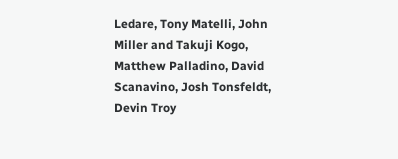Ledare, Tony Matelli, John Miller and Takuji Kogo, Matthew Palladino, David Scanavino, Josh Tonsfeldt, Devin Troy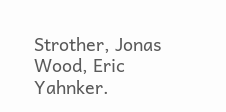Strother, Jonas Wood, Eric Yahnker.